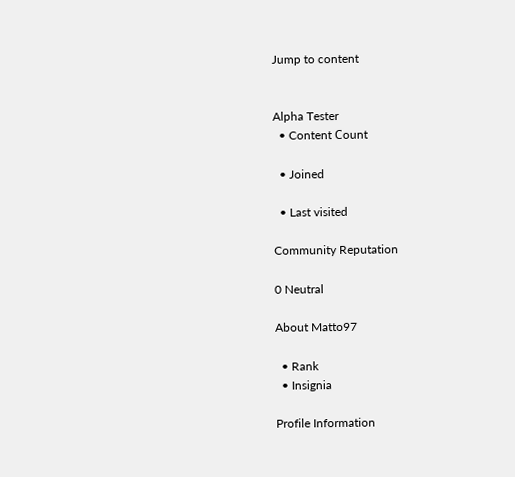Jump to content


Alpha Tester
  • Content Сount

  • Joined

  • Last visited

Community Reputation

0 Neutral

About Matto97

  • Rank
  • Insignia

Profile Information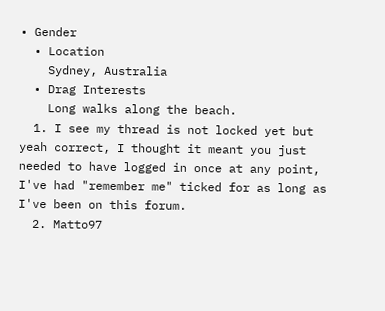• Gender
  • Location
    Sydney, Australia
  • Drag Interests
    Long walks along the beach.
  1. I see my thread is not locked yet but yeah correct, I thought it meant you just needed to have logged in once at any point, I've had "remember me" ticked for as long as I've been on this forum.
  2. Matto97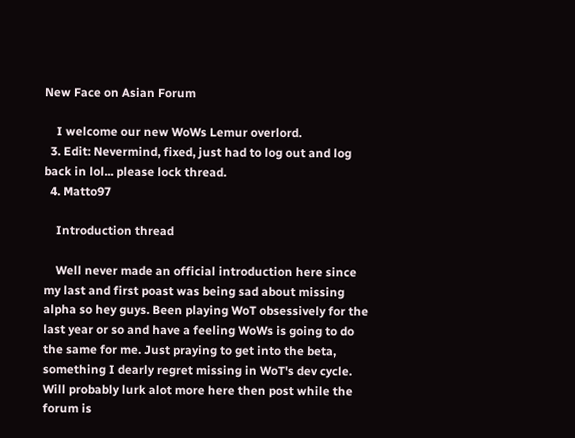New Face on Asian Forum

    I welcome our new WoWs Lemur overlord.
  3. Edit: Nevermind, fixed, just had to log out and log back in lol... please lock thread.
  4. Matto97

    Introduction thread

    Well never made an official introduction here since my last and first poast was being sad about missing alpha so hey guys. Been playing WoT obsessively for the last year or so and have a feeling WoWs is going to do the same for me. Just praying to get into the beta, something I dearly regret missing in WoT's dev cycle. Will probably lurk alot more here then post while the forum is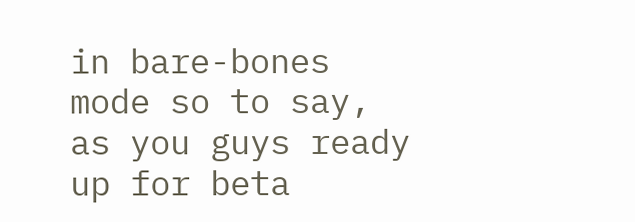in bare-bones mode so to say, as you guys ready up for beta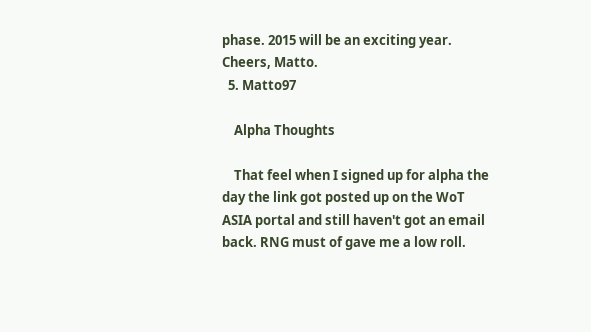phase. 2015 will be an exciting year. Cheers, Matto.
  5. Matto97

    Alpha Thoughts

    That feel when I signed up for alpha the day the link got posted up on the WoT ASIA portal and still haven't got an email back. RNG must of gave me a low roll.